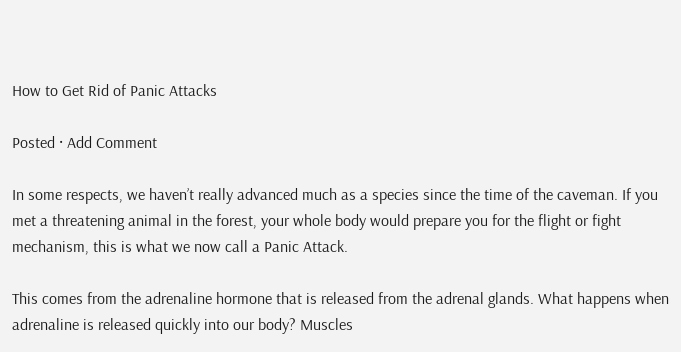How to Get Rid of Panic Attacks

Posted · Add Comment

In some respects, we haven’t really advanced much as a species since the time of the caveman. If you met a threatening animal in the forest, your whole body would prepare you for the flight or fight mechanism, this is what we now call a Panic Attack.

This comes from the adrenaline hormone that is released from the adrenal glands. What happens when adrenaline is released quickly into our body? Muscles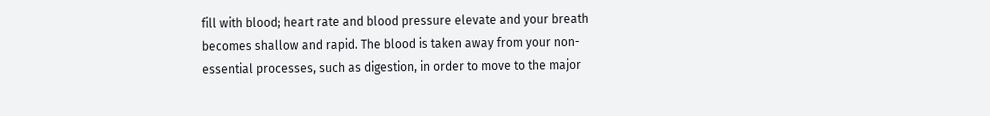fill with blood; heart rate and blood pressure elevate and your breath becomes shallow and rapid. The blood is taken away from your non-essential processes, such as digestion, in order to move to the major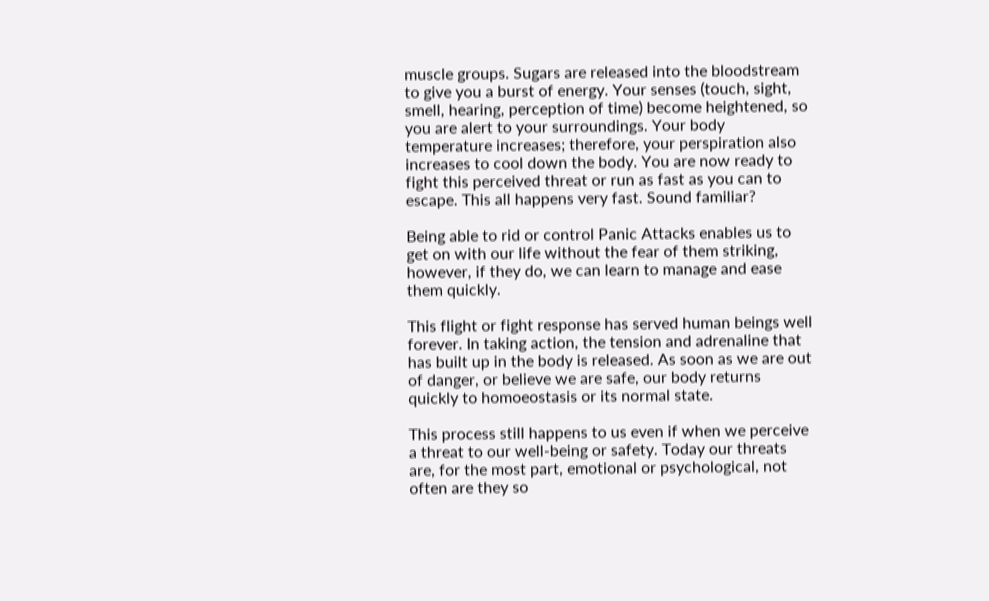muscle groups. Sugars are released into the bloodstream to give you a burst of energy. Your senses (touch, sight, smell, hearing, perception of time) become heightened, so you are alert to your surroundings. Your body temperature increases; therefore, your perspiration also increases to cool down the body. You are now ready to fight this perceived threat or run as fast as you can to escape. This all happens very fast. Sound familiar?

Being able to rid or control Panic Attacks enables us to get on with our life without the fear of them striking, however, if they do, we can learn to manage and ease them quickly.

This flight or fight response has served human beings well forever. In taking action, the tension and adrenaline that has built up in the body is released. As soon as we are out of danger, or believe we are safe, our body returns quickly to homoeostasis or its normal state.

This process still happens to us even if when we perceive a threat to our well-being or safety. Today our threats are, for the most part, emotional or psychological, not often are they so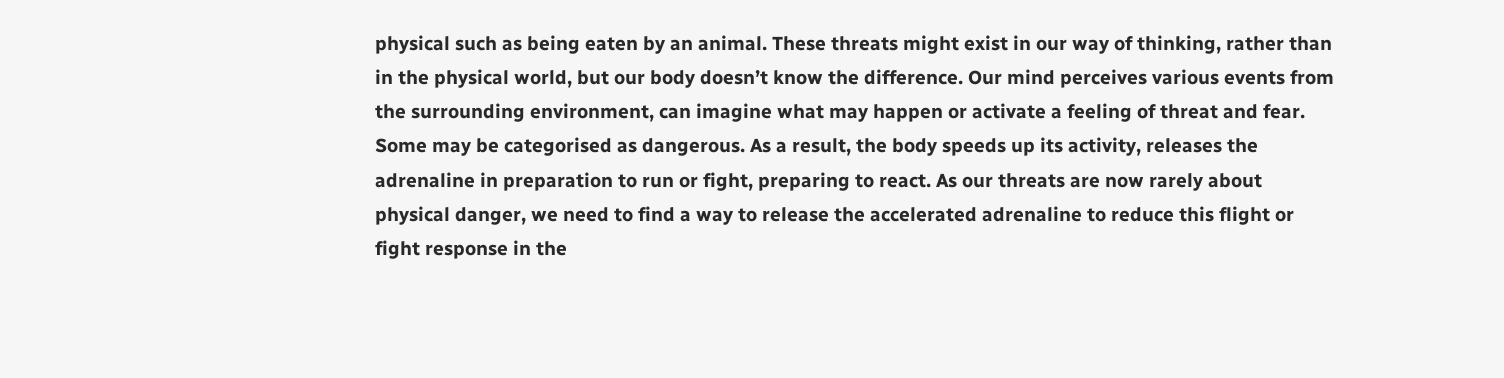physical such as being eaten by an animal. These threats might exist in our way of thinking, rather than in the physical world, but our body doesn’t know the difference. Our mind perceives various events from the surrounding environment, can imagine what may happen or activate a feeling of threat and fear. Some may be categorised as dangerous. As a result, the body speeds up its activity, releases the adrenaline in preparation to run or fight, preparing to react. As our threats are now rarely about physical danger, we need to find a way to release the accelerated adrenaline to reduce this flight or fight response in the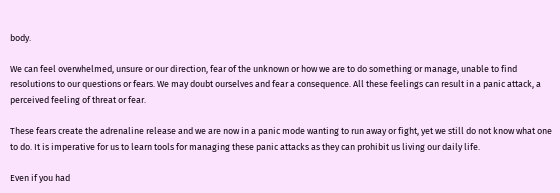body.

We can feel overwhelmed, unsure or our direction, fear of the unknown or how we are to do something or manage, unable to find resolutions to our questions or fears. We may doubt ourselves and fear a consequence. All these feelings can result in a panic attack, a perceived feeling of threat or fear.

These fears create the adrenaline release and we are now in a panic mode wanting to run away or fight, yet we still do not know what one to do. It is imperative for us to learn tools for managing these panic attacks as they can prohibit us living our daily life.

Even if you had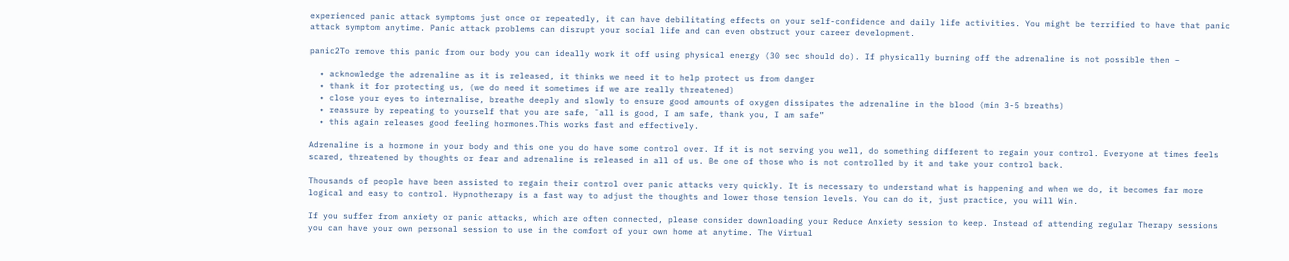experienced panic attack symptoms just once or repeatedly, it can have debilitating effects on your self-confidence and daily life activities. You might be terrified to have that panic attack symptom anytime. Panic attack problems can disrupt your social life and can even obstruct your career development.

panic2To remove this panic from our body you can ideally work it off using physical energy (30 sec should do). If physically burning off the adrenaline is not possible then –

  • acknowledge the adrenaline as it is released, it thinks we need it to help protect us from danger
  • thank it for protecting us, (we do need it sometimes if we are really threatened)
  • close your eyes to internalise, breathe deeply and slowly to ensure good amounts of oxygen dissipates the adrenaline in the blood (min 3-5 breaths)
  • reassure by repeating to yourself that you are safe, ˜all is good, I am safe, thank you, I am safe”
  • this again releases good feeling hormones.This works fast and effectively.

Adrenaline is a hormone in your body and this one you do have some control over. If it is not serving you well, do something different to regain your control. Everyone at times feels scared, threatened by thoughts or fear and adrenaline is released in all of us. Be one of those who is not controlled by it and take your control back.

Thousands of people have been assisted to regain their control over panic attacks very quickly. It is necessary to understand what is happening and when we do, it becomes far more logical and easy to control. Hypnotherapy is a fast way to adjust the thoughts and lower those tension levels. You can do it, just practice, you will Win.

If you suffer from anxiety or panic attacks, which are often connected, please consider downloading your Reduce Anxiety session to keep. Instead of attending regular Therapy sessions you can have your own personal session to use in the comfort of your own home at anytime. The Virtual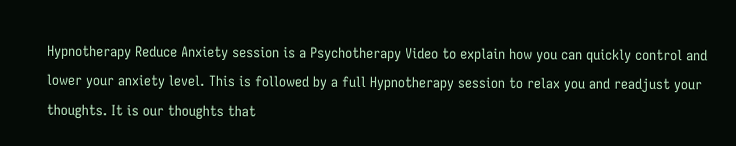Hypnotherapy Reduce Anxiety session is a Psychotherapy Video to explain how you can quickly control and lower your anxiety level. This is followed by a full Hypnotherapy session to relax you and readjust your thoughts. It is our thoughts that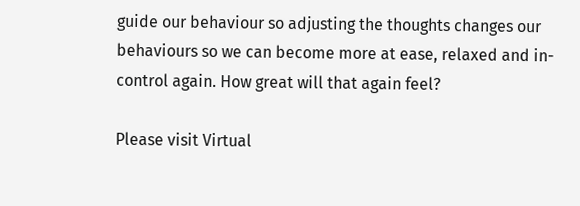guide our behaviour so adjusting the thoughts changes our behaviours so we can become more at ease, relaxed and in-control again. How great will that again feel?

Please visit Virtual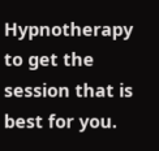Hypnotherapy to get the session that is best for you.